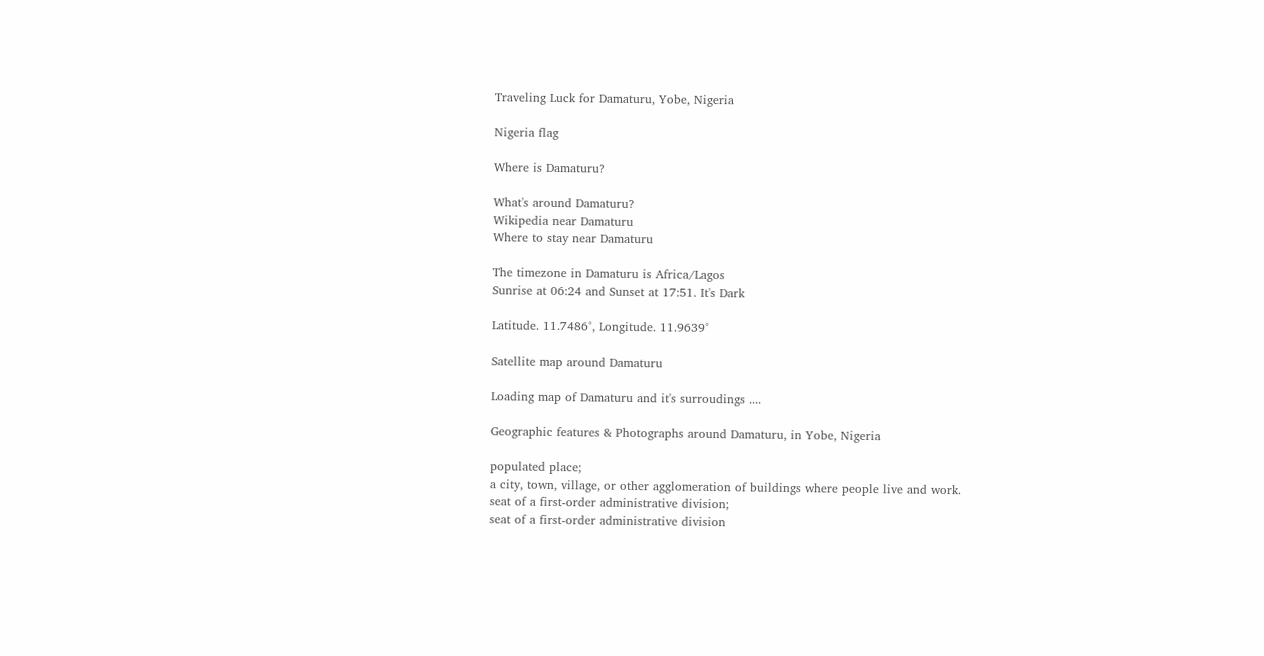Traveling Luck for Damaturu, Yobe, Nigeria

Nigeria flag

Where is Damaturu?

What's around Damaturu?
Wikipedia near Damaturu
Where to stay near Damaturu

The timezone in Damaturu is Africa/Lagos
Sunrise at 06:24 and Sunset at 17:51. It's Dark

Latitude. 11.7486°, Longitude. 11.9639°

Satellite map around Damaturu

Loading map of Damaturu and it's surroudings ....

Geographic features & Photographs around Damaturu, in Yobe, Nigeria

populated place;
a city, town, village, or other agglomeration of buildings where people live and work.
seat of a first-order administrative division;
seat of a first-order administrative division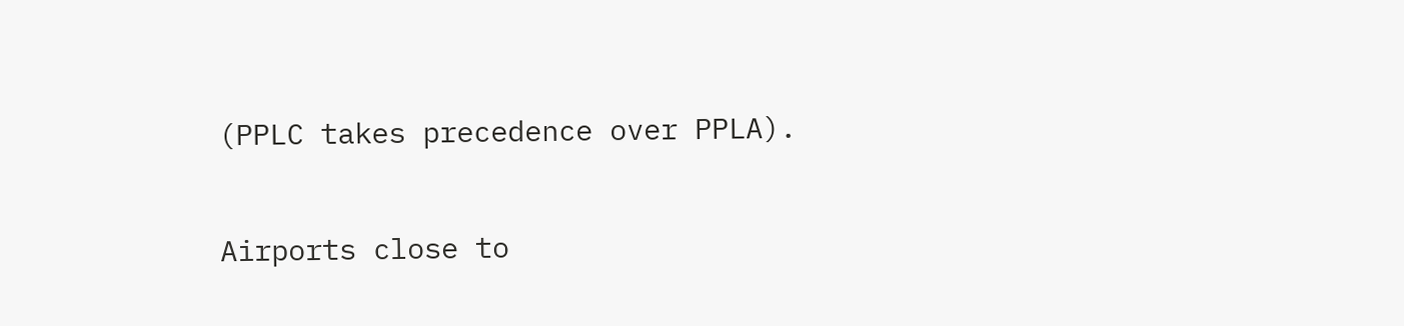(PPLC takes precedence over PPLA).

Airports close to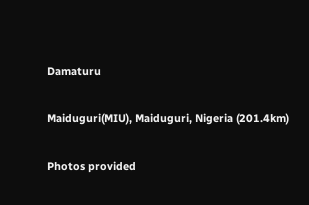Damaturu

Maiduguri(MIU), Maiduguri, Nigeria (201.4km)

Photos provided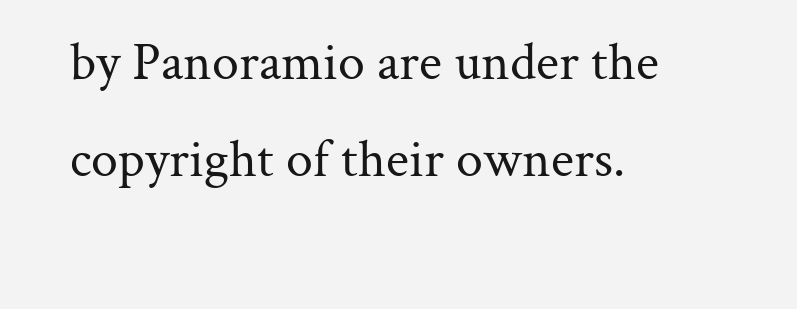by Panoramio are under the copyright of their owners.